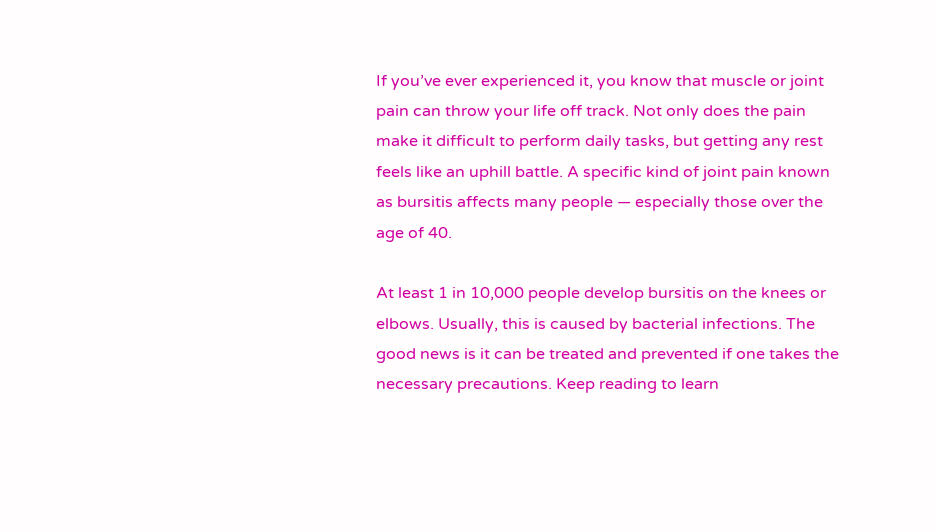If you’ve ever experienced it, you know that muscle or joint pain can throw your life off track. Not only does the pain make it difficult to perform daily tasks, but getting any rest feels like an uphill battle. A specific kind of joint pain known as bursitis affects many people — especially those over the age of 40.

At least 1 in 10,000 people develop bursitis on the knees or elbows. Usually, this is caused by bacterial infections. The good news is it can be treated and prevented if one takes the necessary precautions. Keep reading to learn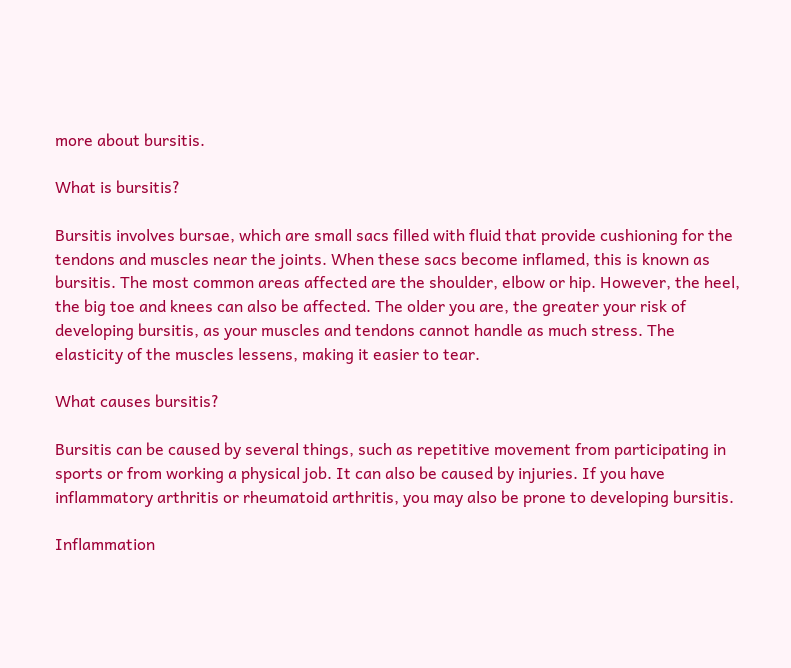more about bursitis.

What is bursitis?

Bursitis involves bursae, which are small sacs filled with fluid that provide cushioning for the tendons and muscles near the joints. When these sacs become inflamed, this is known as bursitis. The most common areas affected are the shoulder, elbow or hip. However, the heel, the big toe and knees can also be affected. The older you are, the greater your risk of developing bursitis, as your muscles and tendons cannot handle as much stress. The elasticity of the muscles lessens, making it easier to tear.

What causes bursitis?

Bursitis can be caused by several things, such as repetitive movement from participating in sports or from working a physical job. It can also be caused by injuries. If you have inflammatory arthritis or rheumatoid arthritis, you may also be prone to developing bursitis.

Inflammation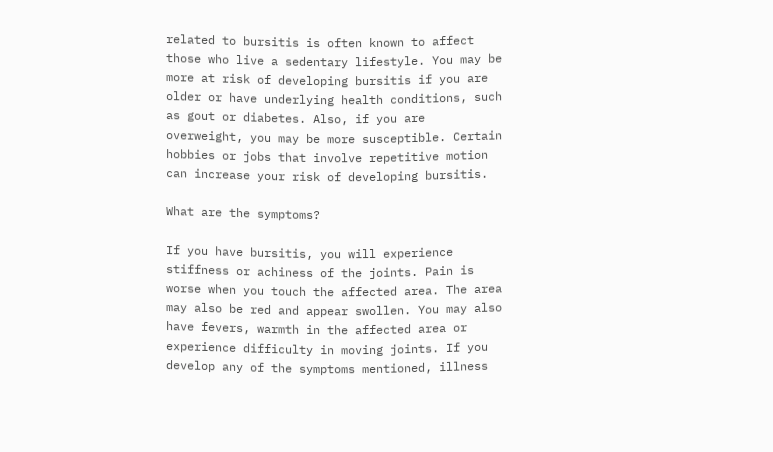related to bursitis is often known to affect those who live a sedentary lifestyle. You may be more at risk of developing bursitis if you are older or have underlying health conditions, such as gout or diabetes. Also, if you are overweight, you may be more susceptible. Certain hobbies or jobs that involve repetitive motion can increase your risk of developing bursitis.

What are the symptoms?

If you have bursitis, you will experience stiffness or achiness of the joints. Pain is worse when you touch the affected area. The area may also be red and appear swollen. You may also have fevers, warmth in the affected area or experience difficulty in moving joints. If you develop any of the symptoms mentioned, illness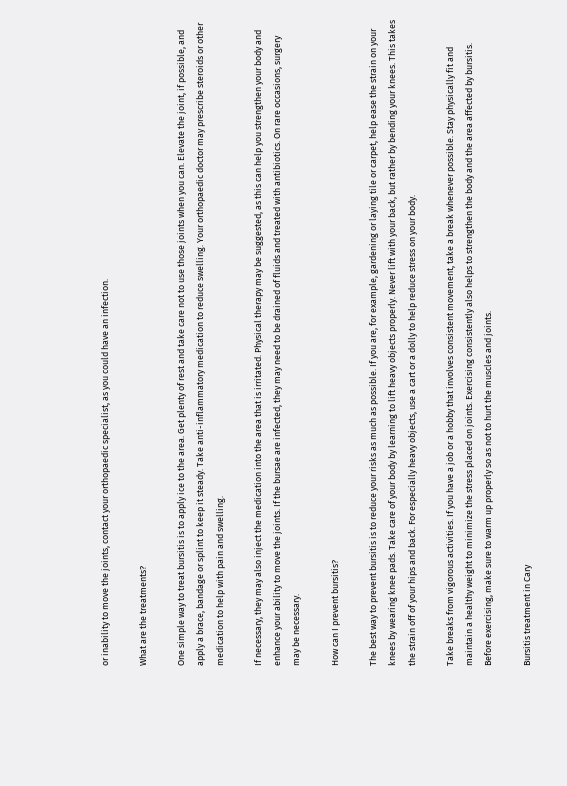or inability to move the joints, contact your orthopaedic specialist, as you could have an infection.

What are the treatments?

One simple way to treat bursitis is to apply ice to the area. Get plenty of rest and take care not to use those joints when you can. Elevate the joint, if possible, and apply a brace, bandage or splint to keep it steady. Take anti-inflammatory medication to reduce swelling. Your orthopaedic doctor may prescribe steroids or other medication to help with pain and swelling.

If necessary, they may also inject the medication into the area that is irritated. Physical therapy may be suggested, as this can help you strengthen your body and enhance your ability to move the joints. If the bursae are infected, they may need to be drained of fluids and treated with antibiotics. On rare occasions, surgery may be necessary.

How can I prevent bursitis?

The best way to prevent bursitis is to reduce your risks as much as possible. If you are, for example, gardening or laying tile or carpet, help ease the strain on your knees by wearing knee pads. Take care of your body by learning to lift heavy objects properly. Never lift with your back, but rather by bending your knees. This takes the strain off of your hips and back. For especially heavy objects, use a cart or a dolly to help reduce stress on your body.

Take breaks from vigorous activities. If you have a job or a hobby that involves consistent movement, take a break whenever possible. Stay physically fit and maintain a healthy weight to minimize the stress placed on joints. Exercising consistently also helps to strengthen the body and the area affected by bursitis. Before exercising, make sure to warm up properly so as not to hurt the muscles and joints.

Bursitis treatment in Cary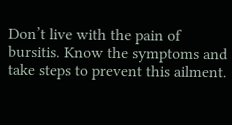Don’t live with the pain of bursitis. Know the symptoms and take steps to prevent this ailment.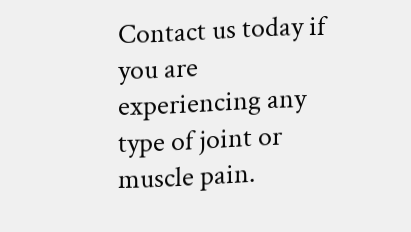Contact us today if you are experiencing any type of joint or muscle pain.